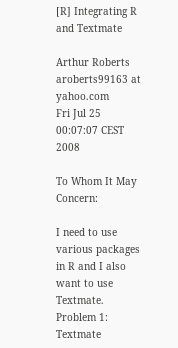[R] Integrating R and Textmate

Arthur Roberts aroberts99163 at yahoo.com
Fri Jul 25 00:07:07 CEST 2008

To Whom It May Concern:

I need to use various packages in R and I also want to use Textmate.
Problem 1: Textmate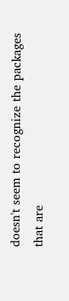doesn't seem to recognize the packages that are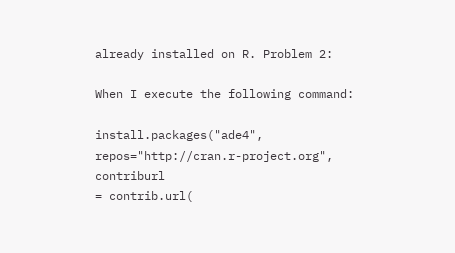already installed on R. Problem 2:

When I execute the following command:

install.packages("ade4", repos="http://cran.r-project.org", contriburl
= contrib.url(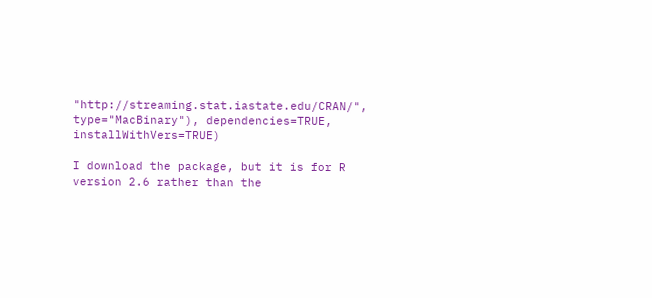"http://streaming.stat.iastate.edu/CRAN/",
type="MacBinary"), dependencies=TRUE, installWithVers=TRUE)

I download the package, but it is for R version 2.6 rather than the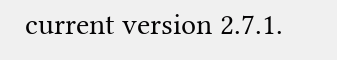current version 2.7.1.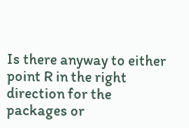Is there anyway to either point R in the right direction for the
packages or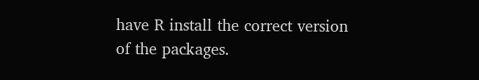have R install the correct version of the packages.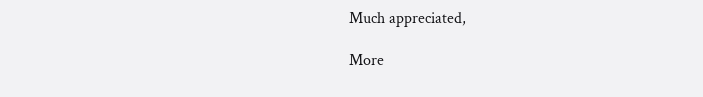Much appreciated,

More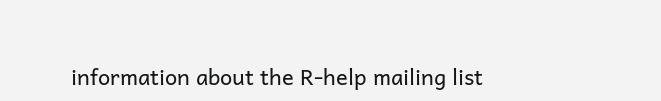information about the R-help mailing list